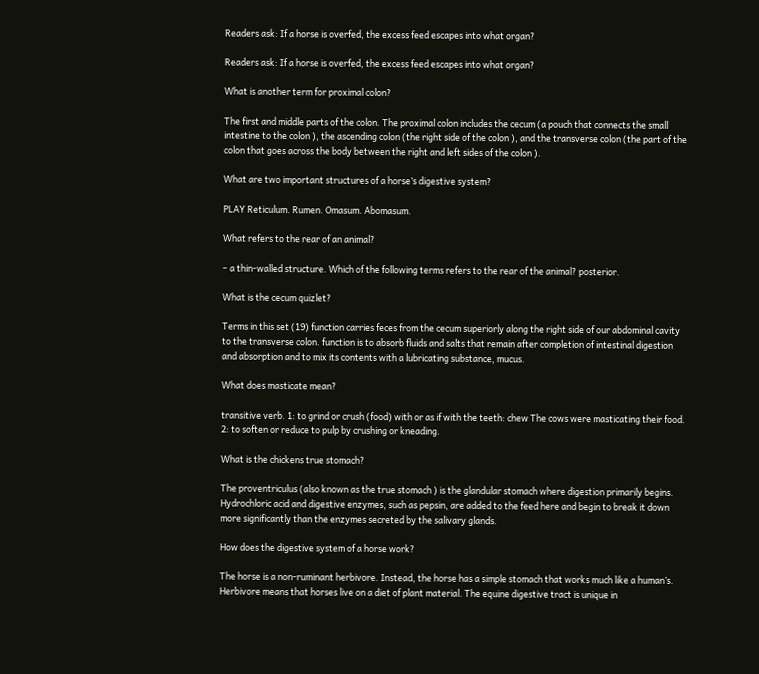Readers ask: If a horse is overfed, the excess feed escapes into what organ?

Readers ask: If a horse is overfed, the excess feed escapes into what organ?

What is another term for proximal colon?

The first and middle parts of the colon. The proximal colon includes the cecum (a pouch that connects the small intestine to the colon ), the ascending colon (the right side of the colon ), and the transverse colon (the part of the colon that goes across the body between the right and left sides of the colon ).

What are two important structures of a horse’s digestive system?

PLAY Reticulum. Rumen. Omasum. Abomasum.

What refers to the rear of an animal?

– a thin-walled structure. Which of the following terms refers to the rear of the animal? posterior.

What is the cecum quizlet?

Terms in this set (19) function carries feces from the cecum superiorly along the right side of our abdominal cavity to the transverse colon. function is to absorb fluids and salts that remain after completion of intestinal digestion and absorption and to mix its contents with a lubricating substance, mucus.

What does masticate mean?

transitive verb. 1: to grind or crush (food) with or as if with the teeth: chew The cows were masticating their food. 2: to soften or reduce to pulp by crushing or kneading.

What is the chickens true stomach?

The proventriculus (also known as the true stomach ) is the glandular stomach where digestion primarily begins. Hydrochloric acid and digestive enzymes, such as pepsin, are added to the feed here and begin to break it down more significantly than the enzymes secreted by the salivary glands.

How does the digestive system of a horse work?

The horse is a non-ruminant herbivore. Instead, the horse has a simple stomach that works much like a human’s. Herbivore means that horses live on a diet of plant material. The equine digestive tract is unique in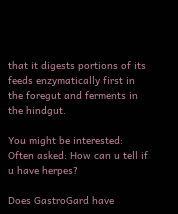that it digests portions of its feeds enzymatically first in the foregut and ferments in the hindgut.

You might be interested:  Often asked: How can u tell if u have herpes?

Does GastroGard have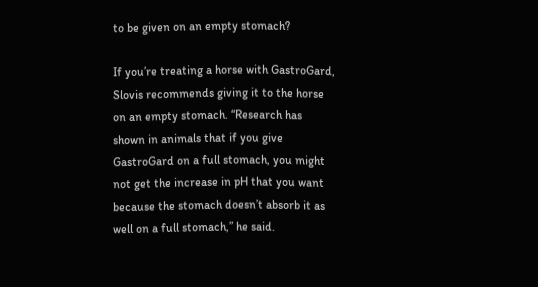to be given on an empty stomach?

If you’re treating a horse with GastroGard, Slovis recommends giving it to the horse on an empty stomach. “Research has shown in animals that if you give GastroGard on a full stomach, you might not get the increase in pH that you want because the stomach doesn’t absorb it as well on a full stomach,” he said.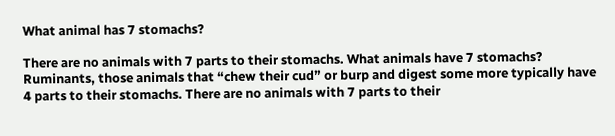What animal has 7 stomachs?

There are no animals with 7 parts to their stomachs. What animals have 7 stomachs? Ruminants, those animals that “chew their cud” or burp and digest some more typically have 4 parts to their stomachs. There are no animals with 7 parts to their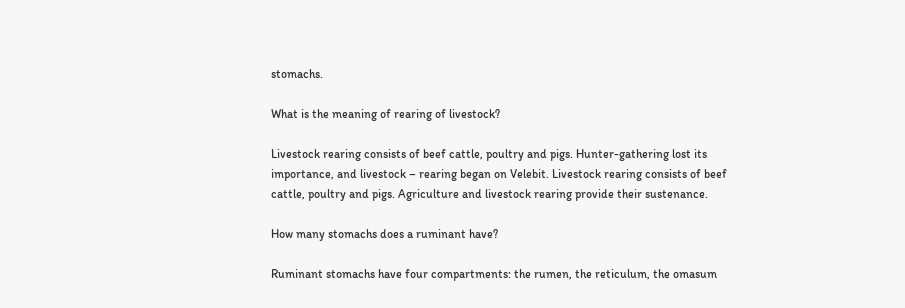stomachs.

What is the meaning of rearing of livestock?

Livestock rearing consists of beef cattle, poultry and pigs. Hunter-gathering lost its importance, and livestock – rearing began on Velebit. Livestock rearing consists of beef cattle, poultry and pigs. Agriculture and livestock rearing provide their sustenance.

How many stomachs does a ruminant have?

Ruminant stomachs have four compartments: the rumen, the reticulum, the omasum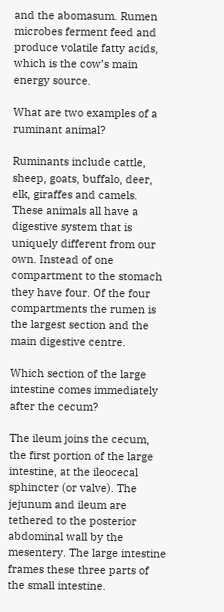and the abomasum. Rumen microbes ferment feed and produce volatile fatty acids, which is the cow’s main energy source.

What are two examples of a ruminant animal?

Ruminants include cattle, sheep, goats, buffalo, deer, elk, giraffes and camels. These animals all have a digestive system that is uniquely different from our own. Instead of one compartment to the stomach they have four. Of the four compartments the rumen is the largest section and the main digestive centre.

Which section of the large intestine comes immediately after the cecum?

The ileum joins the cecum, the first portion of the large intestine, at the ileocecal sphincter (or valve). The jejunum and ileum are tethered to the posterior abdominal wall by the mesentery. The large intestine frames these three parts of the small intestine.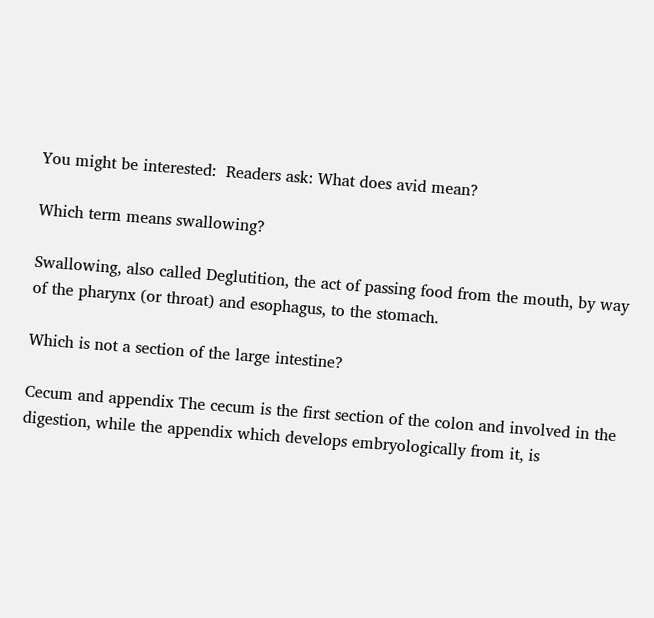You might be interested:  Readers ask: What does avid mean?

Which term means swallowing?

Swallowing, also called Deglutition, the act of passing food from the mouth, by way of the pharynx (or throat) and esophagus, to the stomach.

Which is not a section of the large intestine?

Cecum and appendix The cecum is the first section of the colon and involved in the digestion, while the appendix which develops embryologically from it, is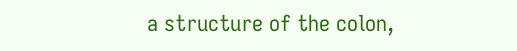a structure of the colon,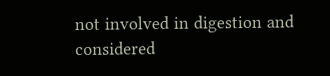not involved in digestion and considered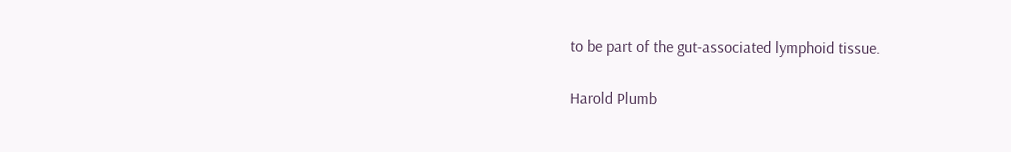to be part of the gut-associated lymphoid tissue.

Harold Plumb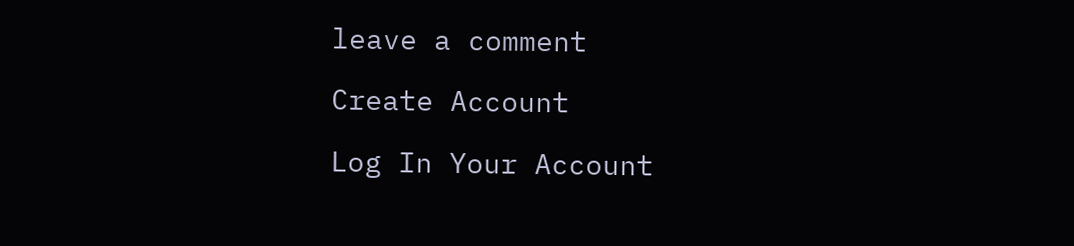leave a comment

Create Account

Log In Your Account